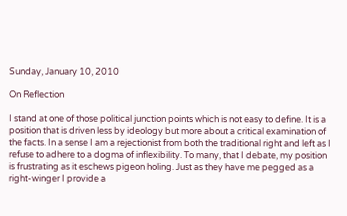Sunday, January 10, 2010

On Reflection

I stand at one of those political junction points which is not easy to define. It is a position that is driven less by ideology but more about a critical examination of the facts. In a sense I am a rejectionist from both the traditional right and left as I refuse to adhere to a dogma of inflexibility. To many, that I debate, my position is frustrating as it eschews pigeon holing. Just as they have me pegged as a right-winger I provide a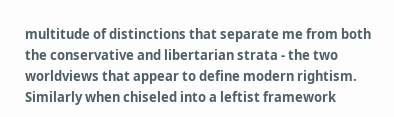multitude of distinctions that separate me from both the conservative and libertarian strata - the two worldviews that appear to define modern rightism. Similarly when chiseled into a leftist framework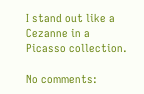I stand out like a Cezanne in a Picasso collection.

No comments: